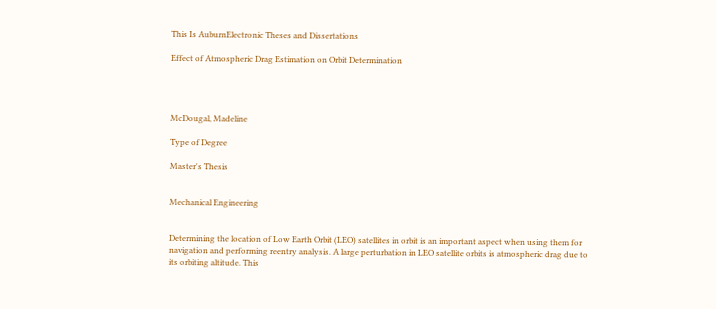This Is AuburnElectronic Theses and Dissertations

Effect of Atmospheric Drag Estimation on Orbit Determination




McDougal, Madeline

Type of Degree

Master's Thesis


Mechanical Engineering


Determining the location of Low Earth Orbit (LEO) satellites in orbit is an important aspect when using them for navigation and performing reentry analysis. A large perturbation in LEO satellite orbits is atmospheric drag due to its orbiting altitude. This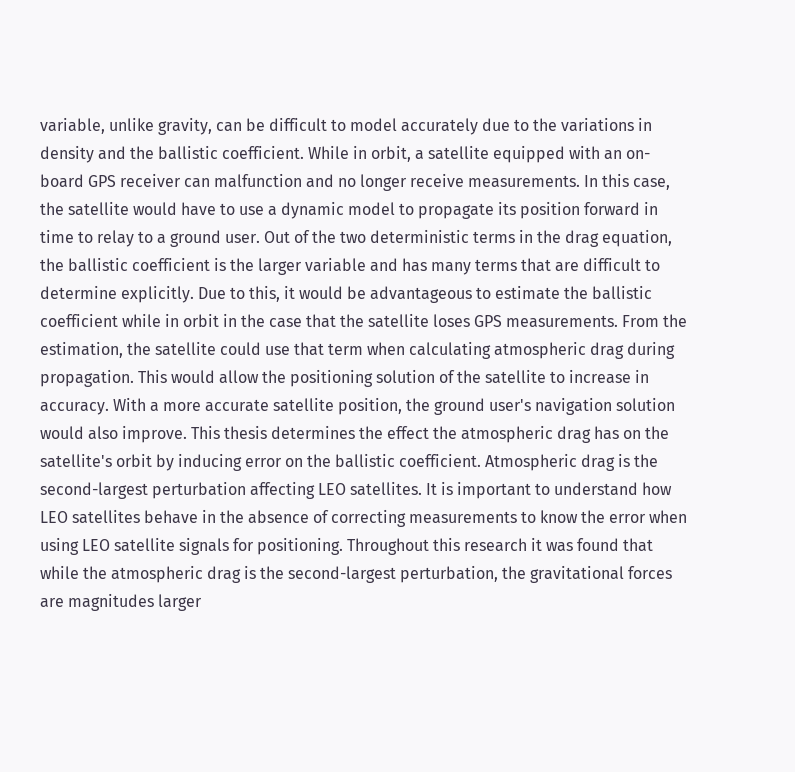variable, unlike gravity, can be difficult to model accurately due to the variations in density and the ballistic coefficient. While in orbit, a satellite equipped with an on-board GPS receiver can malfunction and no longer receive measurements. In this case, the satellite would have to use a dynamic model to propagate its position forward in time to relay to a ground user. Out of the two deterministic terms in the drag equation, the ballistic coefficient is the larger variable and has many terms that are difficult to determine explicitly. Due to this, it would be advantageous to estimate the ballistic coefficient while in orbit in the case that the satellite loses GPS measurements. From the estimation, the satellite could use that term when calculating atmospheric drag during propagation. This would allow the positioning solution of the satellite to increase in accuracy. With a more accurate satellite position, the ground user's navigation solution would also improve. This thesis determines the effect the atmospheric drag has on the satellite's orbit by inducing error on the ballistic coefficient. Atmospheric drag is the second-largest perturbation affecting LEO satellites. It is important to understand how LEO satellites behave in the absence of correcting measurements to know the error when using LEO satellite signals for positioning. Throughout this research it was found that while the atmospheric drag is the second-largest perturbation, the gravitational forces are magnitudes larger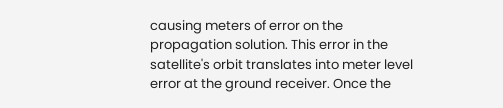causing meters of error on the propagation solution. This error in the satellite's orbit translates into meter level error at the ground receiver. Once the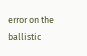error on the ballistic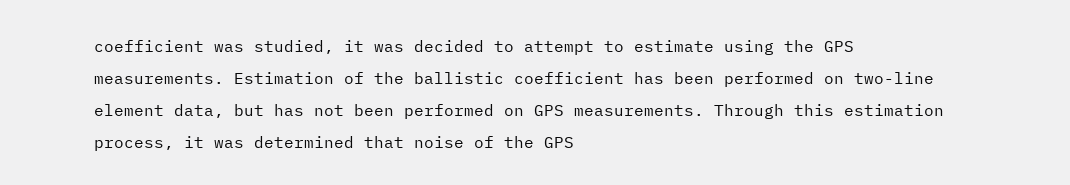coefficient was studied, it was decided to attempt to estimate using the GPS measurements. Estimation of the ballistic coefficient has been performed on two-line element data, but has not been performed on GPS measurements. Through this estimation process, it was determined that noise of the GPS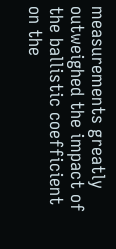measurements greatly outweighed the impact of the ballistic coefficient on the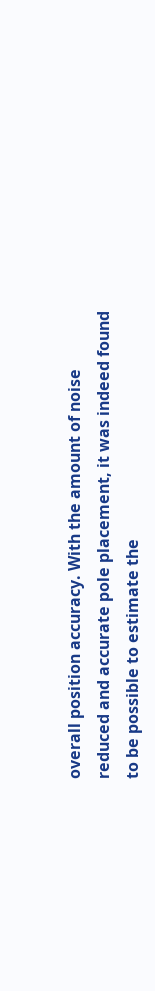overall position accuracy. With the amount of noise reduced and accurate pole placement, it was indeed found to be possible to estimate the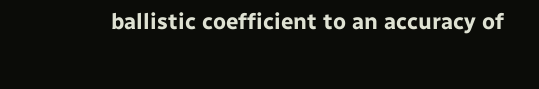ballistic coefficient to an accuracy of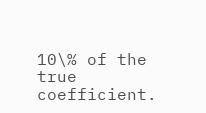10\% of the true coefficient.